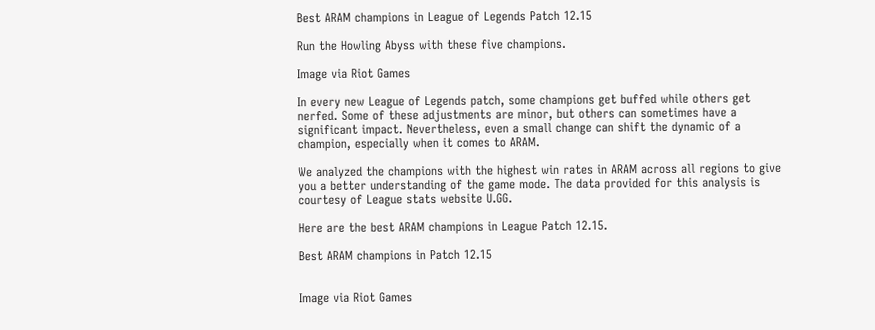Best ARAM champions in League of Legends Patch 12.15

Run the Howling Abyss with these five champions.

Image via Riot Games

In every new League of Legends patch, some champions get buffed while others get nerfed. Some of these adjustments are minor, but others can sometimes have a significant impact. Nevertheless, even a small change can shift the dynamic of a champion, especially when it comes to ARAM.

We analyzed the champions with the highest win rates in ARAM across all regions to give you a better understanding of the game mode. The data provided for this analysis is courtesy of League stats website U.GG.

Here are the best ARAM champions in League Patch 12.15.

Best ARAM champions in Patch 12.15


Image via Riot Games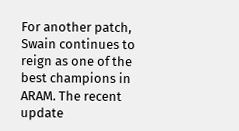For another patch, Swain continues to reign as one of the best champions in ARAM. The recent update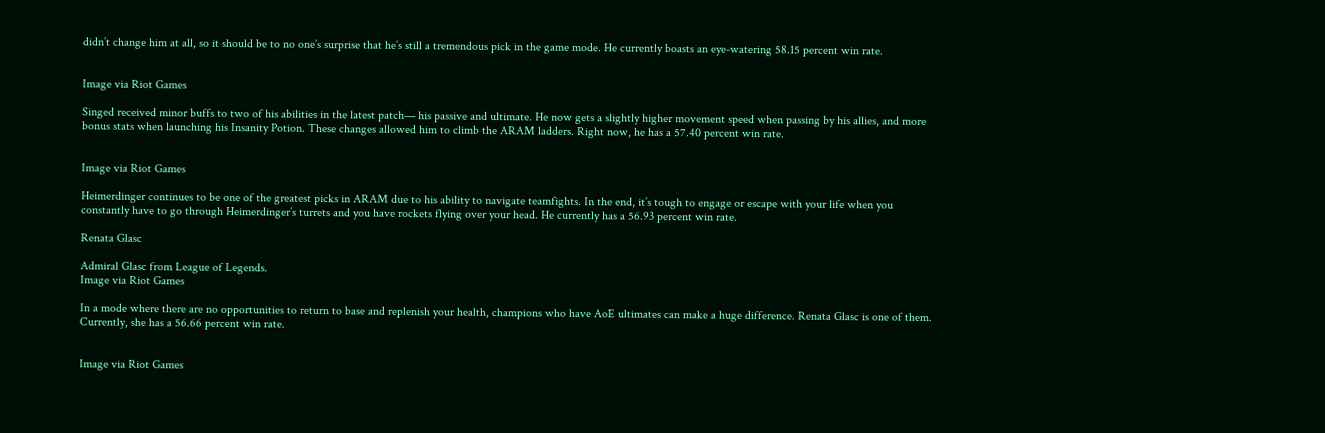didn’t change him at all, so it should be to no one’s surprise that he’s still a tremendous pick in the game mode. He currently boasts an eye-watering 58.15 percent win rate.


Image via Riot Games

Singed received minor buffs to two of his abilities in the latest patch— his passive and ultimate. He now gets a slightly higher movement speed when passing by his allies, and more bonus stats when launching his Insanity Potion. These changes allowed him to climb the ARAM ladders. Right now, he has a 57.40 percent win rate.


Image via Riot Games

Heimerdinger continues to be one of the greatest picks in ARAM due to his ability to navigate teamfights. In the end, it’s tough to engage or escape with your life when you constantly have to go through Heimerdinger’s turrets and you have rockets flying over your head. He currently has a 56.93 percent win rate.

Renata Glasc

Admiral Glasc from League of Legends.
Image via Riot Games

In a mode where there are no opportunities to return to base and replenish your health, champions who have AoE ultimates can make a huge difference. Renata Glasc is one of them. Currently, she has a 56.66 percent win rate.


Image via Riot Games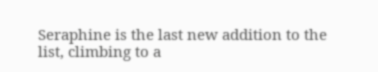Seraphine is the last new addition to the list, climbing to a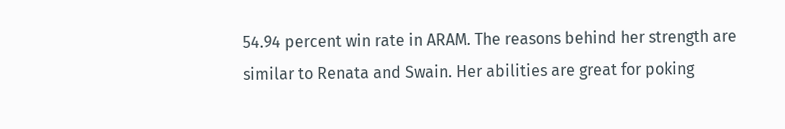54.94 percent win rate in ARAM. The reasons behind her strength are similar to Renata and Swain. Her abilities are great for poking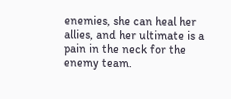enemies, she can heal her allies, and her ultimate is a pain in the neck for the enemy team.